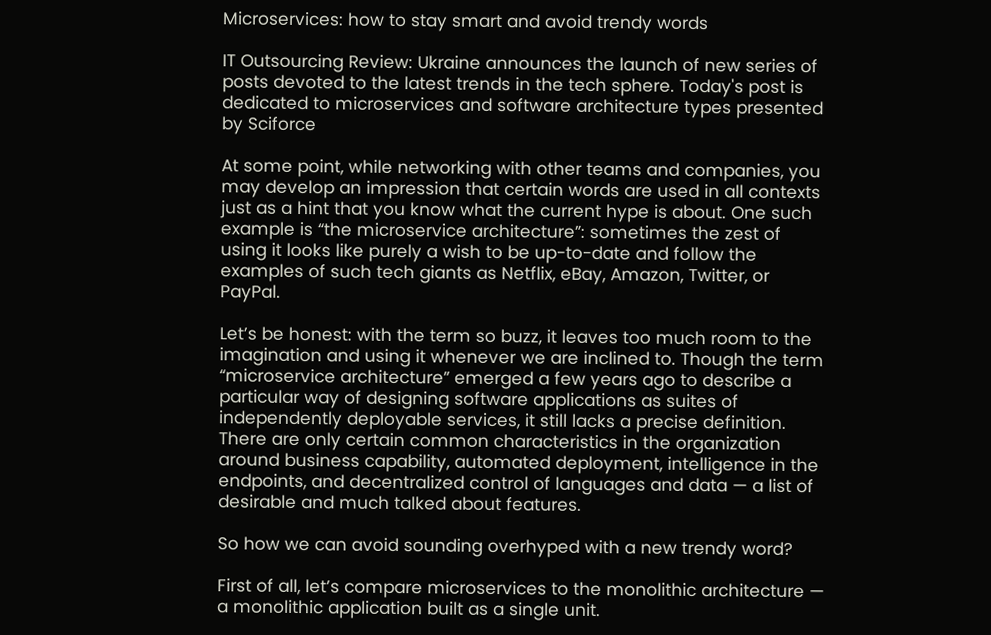Microservices: how to stay smart and avoid trendy words

IT Outsourcing Review: Ukraine announces the launch of new series of posts devoted to the latest trends in the tech sphere. Today's post is dedicated to microservices and software architecture types presented by Sciforce

At some point, while networking with other teams and companies, you may develop an impression that certain words are used in all contexts just as a hint that you know what the current hype is about. One such example is “the microservice architecture”: sometimes the zest of using it looks like purely a wish to be up-to-date and follow the examples of such tech giants as Netflix, eBay, Amazon, Twitter, or PayPal.

Let’s be honest: with the term so buzz, it leaves too much room to the imagination and using it whenever we are inclined to. Though the term “microservice architecture” emerged a few years ago to describe a particular way of designing software applications as suites of independently deployable services, it still lacks a precise definition. There are only certain common characteristics in the organization around business capability, automated deployment, intelligence in the endpoints, and decentralized control of languages and data — a list of desirable and much talked about features.

So how we can avoid sounding overhyped with a new trendy word?

First of all, let’s compare microservices to the monolithic architecture — a monolithic application built as a single unit.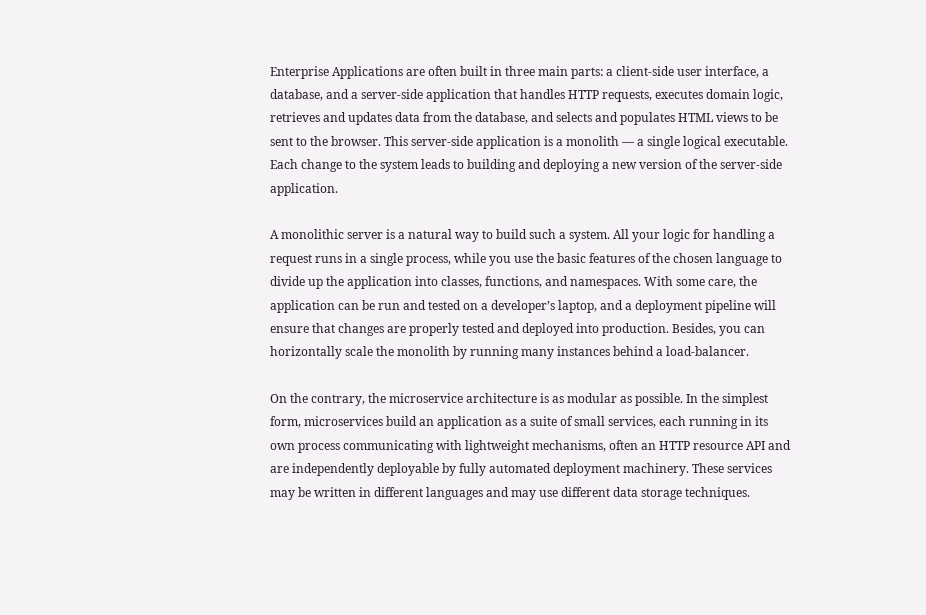Enterprise Applications are often built in three main parts: a client-side user interface, a database, and a server-side application that handles HTTP requests, executes domain logic, retrieves and updates data from the database, and selects and populates HTML views to be sent to the browser. This server-side application is a monolith — a single logical executable. Each change to the system leads to building and deploying a new version of the server-side application.

A monolithic server is a natural way to build such a system. All your logic for handling a request runs in a single process, while you use the basic features of the chosen language to divide up the application into classes, functions, and namespaces. With some care, the application can be run and tested on a developer’s laptop, and a deployment pipeline will ensure that changes are properly tested and deployed into production. Besides, you can horizontally scale the monolith by running many instances behind a load-balancer.

On the contrary, the microservice architecture is as modular as possible. In the simplest form, microservices build an application as a suite of small services, each running in its own process communicating with lightweight mechanisms, often an HTTP resource API and are independently deployable by fully automated deployment machinery. These services may be written in different languages and may use different data storage techniques.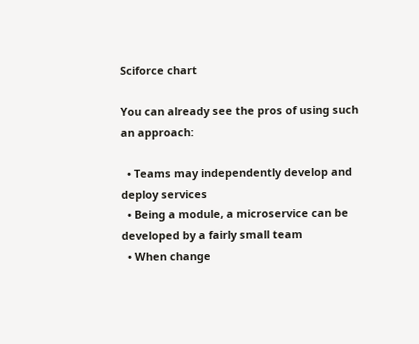Sciforce chart

You can already see the pros of using such an approach:

  • Teams may independently develop and deploy services
  • Being a module, a microservice can be developed by a fairly small team
  • When change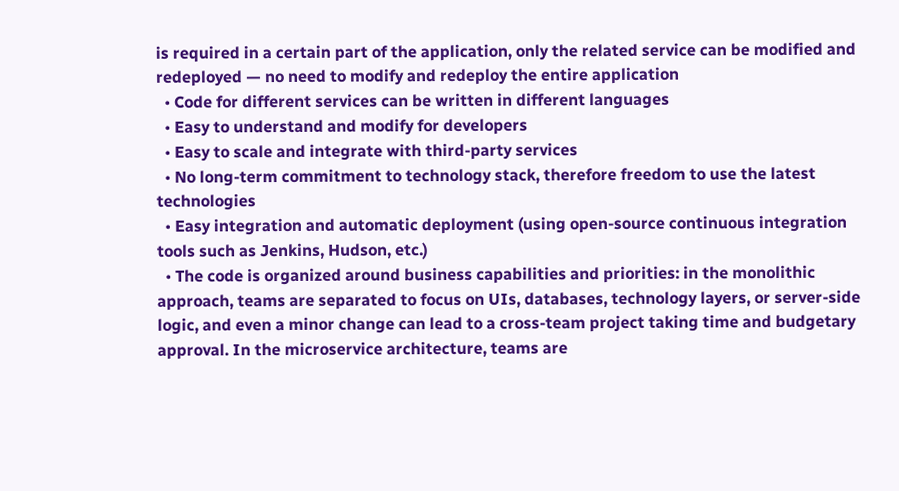is required in a certain part of the application, only the related service can be modified and redeployed — no need to modify and redeploy the entire application
  • Code for different services can be written in different languages
  • Easy to understand and modify for developers
  • Easy to scale and integrate with third-party services
  • No long-term commitment to technology stack, therefore freedom to use the latest technologies
  • Easy integration and automatic deployment (using open-source continuous integration tools such as Jenkins, Hudson, etc.)
  • The code is organized around business capabilities and priorities: in the monolithic approach, teams are separated to focus on UIs, databases, technology layers, or server-side logic, and even a minor change can lead to a cross-team project taking time and budgetary approval. In the microservice architecture, teams are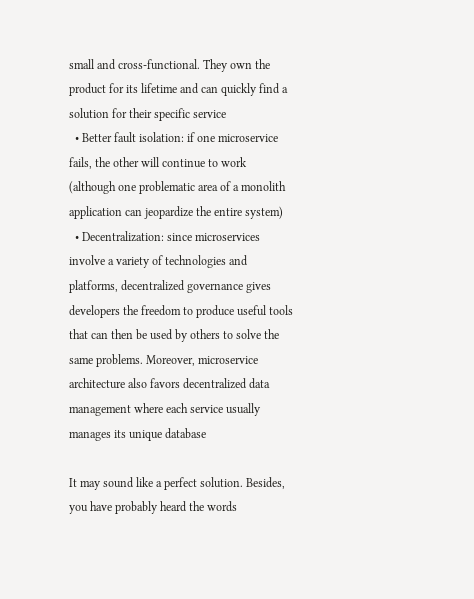small and cross-functional. They own the product for its lifetime and can quickly find a solution for their specific service
  • Better fault isolation: if one microservice fails, the other will continue to work (although one problematic area of a monolith application can jeopardize the entire system)
  • Decentralization: since microservices involve a variety of technologies and platforms, decentralized governance gives developers the freedom to produce useful tools that can then be used by others to solve the same problems. Moreover, microservice architecture also favors decentralized data management where each service usually manages its unique database

It may sound like a perfect solution. Besides, you have probably heard the words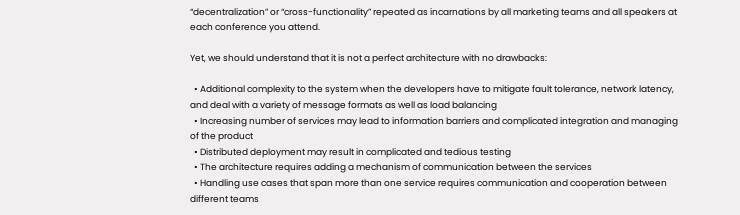“decentralization” or “cross-functionality” repeated as incarnations by all marketing teams and all speakers at each conference you attend.

Yet, we should understand that it is not a perfect architecture with no drawbacks:

  • Additional complexity to the system when the developers have to mitigate fault tolerance, network latency, and deal with a variety of message formats as well as load balancing
  • Increasing number of services may lead to information barriers and complicated integration and managing of the product
  • Distributed deployment may result in complicated and tedious testing
  • The architecture requires adding a mechanism of communication between the services
  • Handling use cases that span more than one service requires communication and cooperation between different teams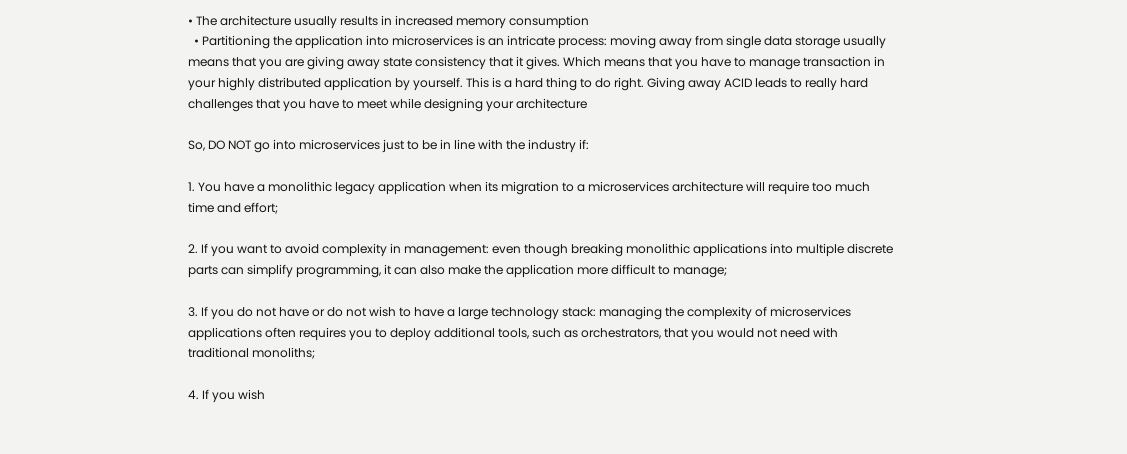• The architecture usually results in increased memory consumption
  • Partitioning the application into microservices is an intricate process: moving away from single data storage usually means that you are giving away state consistency that it gives. Which means that you have to manage transaction in your highly distributed application by yourself. This is a hard thing to do right. Giving away ACID leads to really hard challenges that you have to meet while designing your architecture

So, DO NOT go into microservices just to be in line with the industry if:

1. You have a monolithic legacy application when its migration to a microservices architecture will require too much time and effort;

2. If you want to avoid complexity in management: even though breaking monolithic applications into multiple discrete parts can simplify programming, it can also make the application more difficult to manage;

3. If you do not have or do not wish to have a large technology stack: managing the complexity of microservices applications often requires you to deploy additional tools, such as orchestrators, that you would not need with traditional monoliths;

4. If you wish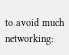to avoid much networking: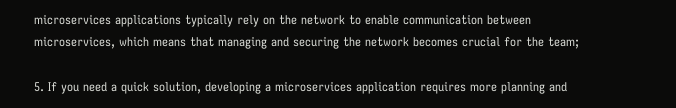microservices applications typically rely on the network to enable communication between microservices, which means that managing and securing the network becomes crucial for the team;

5. If you need a quick solution, developing a microservices application requires more planning and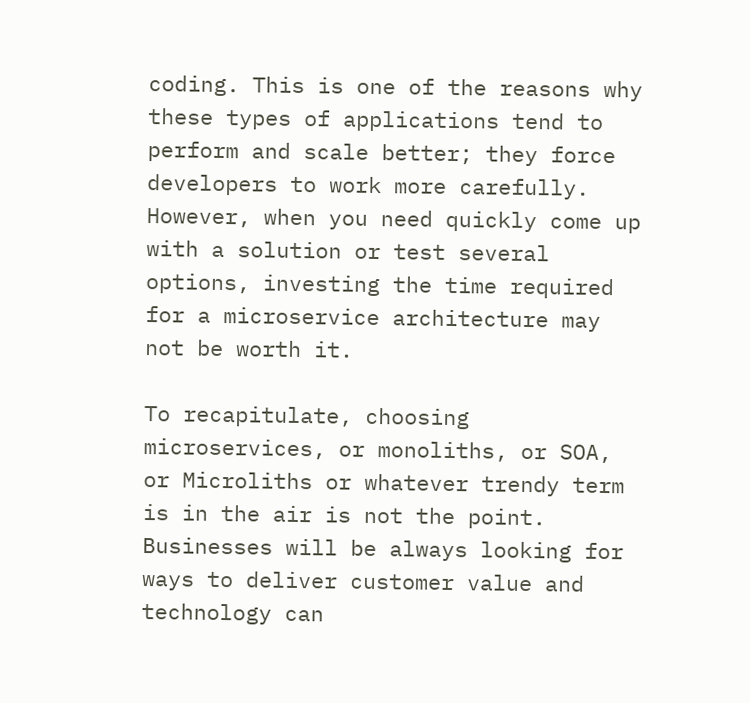coding. This is one of the reasons why these types of applications tend to perform and scale better; they force developers to work more carefully. However, when you need quickly come up with a solution or test several options, investing the time required for a microservice architecture may not be worth it.

To recapitulate, choosing microservices, or monoliths, or SOA, or Microliths or whatever trendy term is in the air is not the point. Businesses will be always looking for ways to deliver customer value and technology can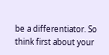be a differentiator. So think first about your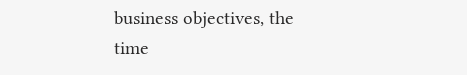business objectives, the time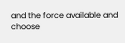and the force available and choose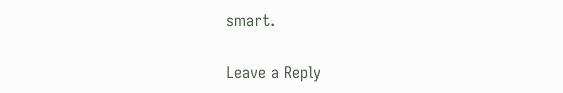smart.

Leave a Reply